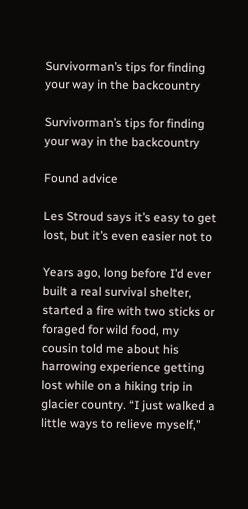Survivorman’s tips for finding your way in the backcountry

Survivorman’s tips for finding your way in the backcountry

Found advice

Les Stroud says it’s easy to get lost, but it’s even easier not to

Years ago, long before I’d ever built a real survival shelter, started a fire with two sticks or foraged for wild food, my cousin told me about his harrowing experience getting lost while on a hiking trip in glacier country. “I just walked a little ways to relieve myself,”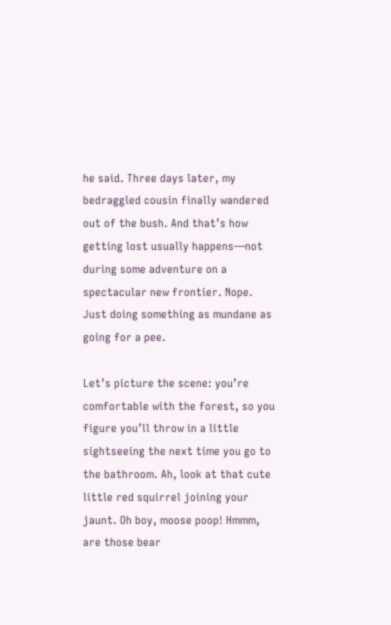he said. Three days later, my bedraggled cousin finally wandered out of the bush. And that’s how getting lost usually happens—not during some adventure on a spectacular new frontier. Nope. Just doing something as mundane as going for a pee.

Let’s picture the scene: you’re comfortable with the forest, so you figure you’ll throw in a little sightseeing the next time you go to the bathroom. Ah, look at that cute little red squirrel joining your jaunt. Oh boy, moose poop! Hmmm, are those bear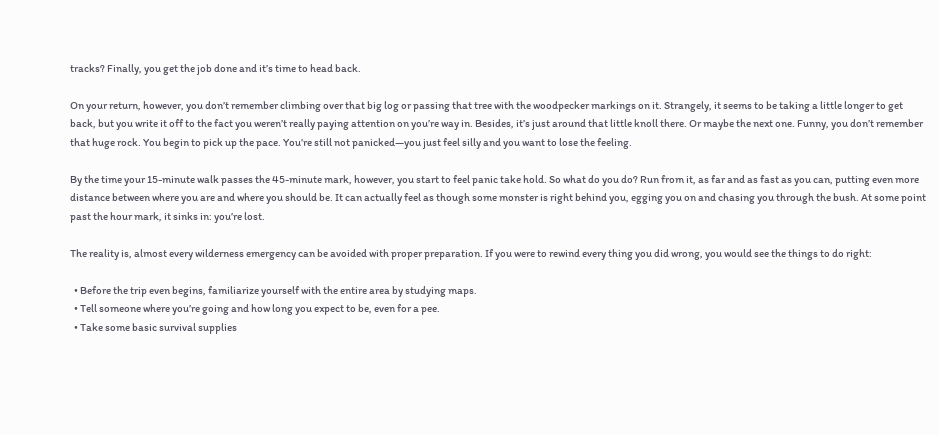tracks? Finally, you get the job done and it’s time to head back.

On your return, however, you don’t remember climbing over that big log or passing that tree with the woodpecker markings on it. Strangely, it seems to be taking a little longer to get back, but you write it off to the fact you weren’t really paying attention on you’re way in. Besides, it’s just around that little knoll there. Or maybe the next one. Funny, you don’t remember that huge rock. You begin to pick up the pace. You’re still not panicked—you just feel silly and you want to lose the feeling.

By the time your 15-minute walk passes the 45-minute mark, however, you start to feel panic take hold. So what do you do? Run from it, as far and as fast as you can, putting even more distance between where you are and where you should be. It can actually feel as though some monster is right behind you, egging you on and chasing you through the bush. At some point past the hour mark, it sinks in: you’re lost.

The reality is, almost every wilderness emergency can be avoided with proper preparation. If you were to rewind every thing you did wrong, you would see the things to do right:

  • Before the trip even begins, familiarize yourself with the entire area by studying maps.
  • Tell someone where you’re going and how long you expect to be, even for a pee.
  • Take some basic survival supplies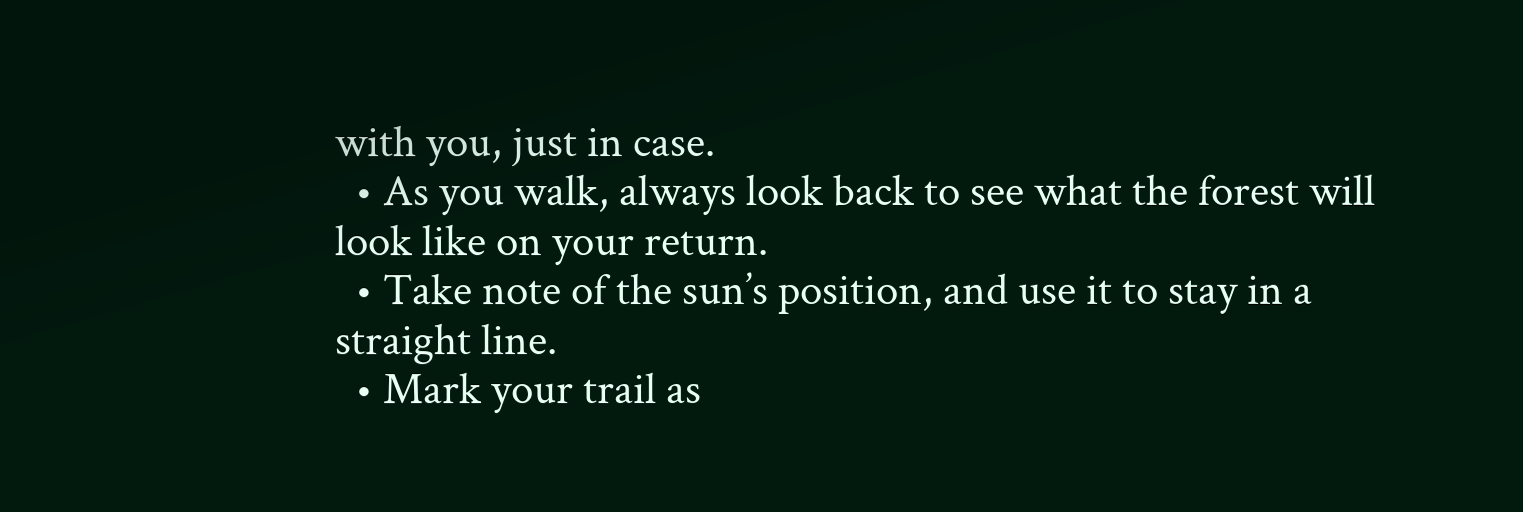with you, just in case.
  • As you walk, always look back to see what the forest will look like on your return.
  • Take note of the sun’s position, and use it to stay in a straight line.
  • Mark your trail as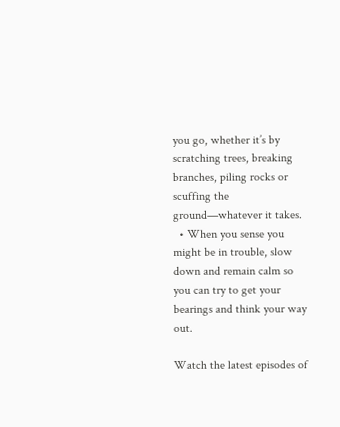you go, whether it’s by scratching trees, breaking branches, piling rocks or scuffing the ground—whatever it takes.
  • When you sense you might be in trouble, slow down and remain calm so you can try to get your bearings and think your way out.

Watch the latest episodes of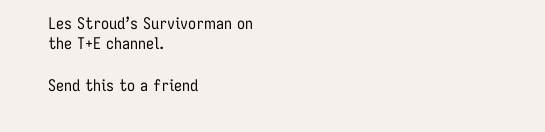Les Stroud’s Survivorman on the T+E channel.

Send this to a friend